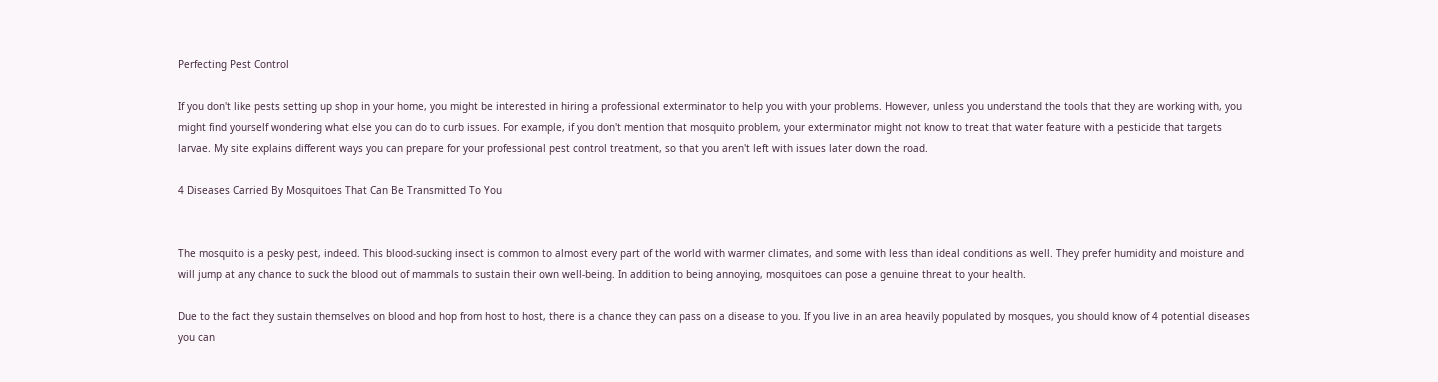Perfecting Pest Control

If you don't like pests setting up shop in your home, you might be interested in hiring a professional exterminator to help you with your problems. However, unless you understand the tools that they are working with, you might find yourself wondering what else you can do to curb issues. For example, if you don't mention that mosquito problem, your exterminator might not know to treat that water feature with a pesticide that targets larvae. My site explains different ways you can prepare for your professional pest control treatment, so that you aren't left with issues later down the road.

4 Diseases Carried By Mosquitoes That Can Be Transmitted To You


The mosquito is a pesky pest, indeed. This blood-sucking insect is common to almost every part of the world with warmer climates, and some with less than ideal conditions as well. They prefer humidity and moisture and will jump at any chance to suck the blood out of mammals to sustain their own well-being. In addition to being annoying, mosquitoes can pose a genuine threat to your health.

Due to the fact they sustain themselves on blood and hop from host to host, there is a chance they can pass on a disease to you. If you live in an area heavily populated by mosques, you should know of 4 potential diseases you can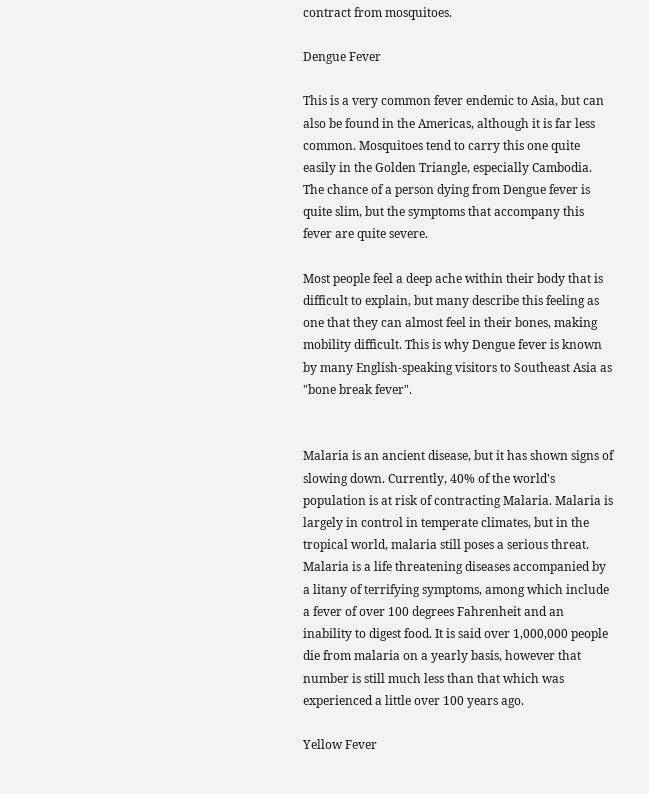contract from mosquitoes.

Dengue Fever

This is a very common fever endemic to Asia, but can also be found in the Americas, although it is far less common. Mosquitoes tend to carry this one quite easily in the Golden Triangle, especially Cambodia. The chance of a person dying from Dengue fever is quite slim, but the symptoms that accompany this fever are quite severe.

Most people feel a deep ache within their body that is difficult to explain, but many describe this feeling as one that they can almost feel in their bones, making mobility difficult. This is why Dengue fever is known by many English-speaking visitors to Southeast Asia as "bone break fever".


Malaria is an ancient disease, but it has shown signs of slowing down. Currently, 40% of the world's population is at risk of contracting Malaria. Malaria is largely in control in temperate climates, but in the tropical world, malaria still poses a serious threat. Malaria is a life threatening diseases accompanied by a litany of terrifying symptoms, among which include a fever of over 100 degrees Fahrenheit and an inability to digest food. It is said over 1,000,000 people die from malaria on a yearly basis, however that number is still much less than that which was experienced a little over 100 years ago.

Yellow Fever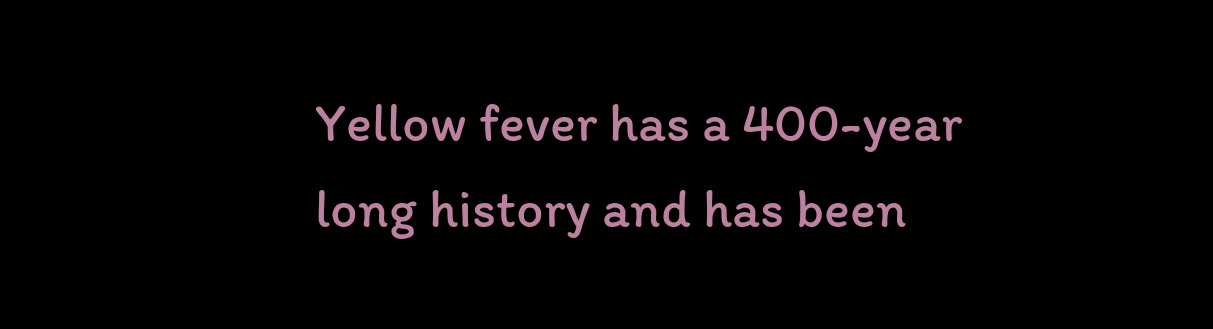Yellow fever has a 400-year long history and has been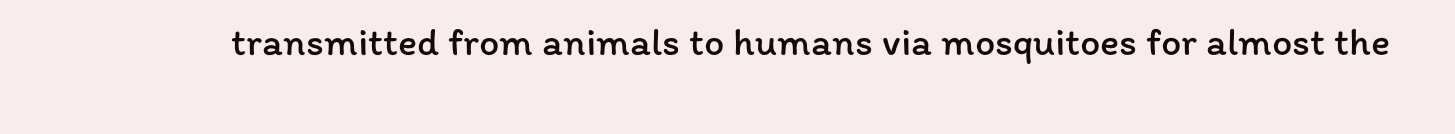transmitted from animals to humans via mosquitoes for almost the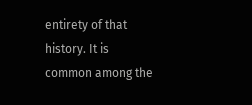entirety of that history. It is common among the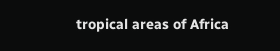tropical areas of Africa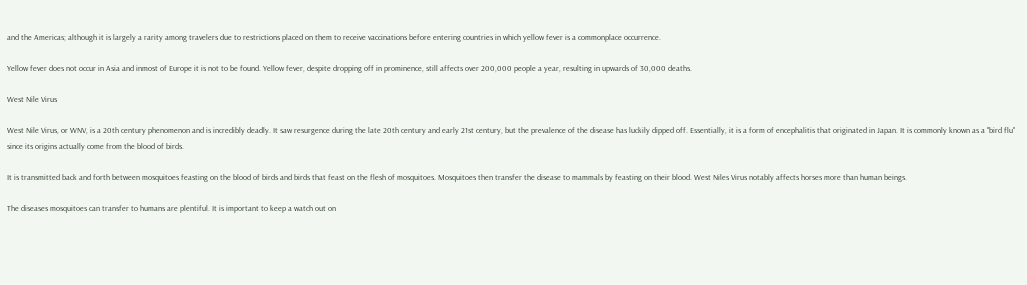and the Americas; although it is largely a rarity among travelers due to restrictions placed on them to receive vaccinations before entering countries in which yellow fever is a commonplace occurrence.

Yellow fever does not occur in Asia and inmost of Europe it is not to be found. Yellow fever, despite dropping off in prominence, still affects over 200,000 people a year, resulting in upwards of 30,000 deaths.

West Nile Virus

West Nile Virus, or WNV, is a 20th century phenomenon and is incredibly deadly. It saw resurgence during the late 20th century and early 21st century, but the prevalence of the disease has luckily dipped off. Essentially, it is a form of encephalitis that originated in Japan. It is commonly known as a "bird flu" since its origins actually come from the blood of birds.

It is transmitted back and forth between mosquitoes feasting on the blood of birds and birds that feast on the flesh of mosquitoes. Mosquitoes then transfer the disease to mammals by feasting on their blood. West Niles Virus notably affects horses more than human beings.

The diseases mosquitoes can transfer to humans are plentiful. It is important to keep a watch out on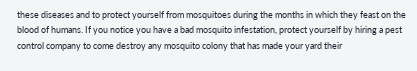these diseases and to protect yourself from mosquitoes during the months in which they feast on the blood of humans. If you notice you have a bad mosquito infestation, protect yourself by hiring a pest control company to come destroy any mosquito colony that has made your yard their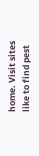home. Visit sites like to find pest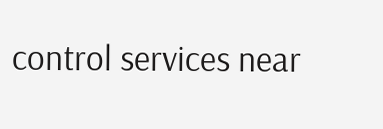control services near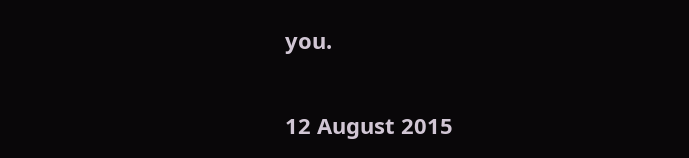you.


12 August 2015